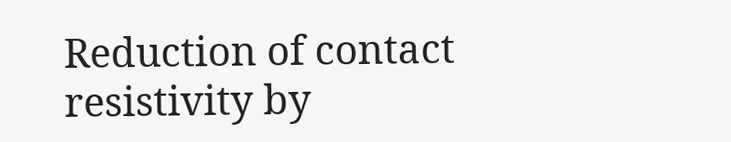Reduction of contact resistivity by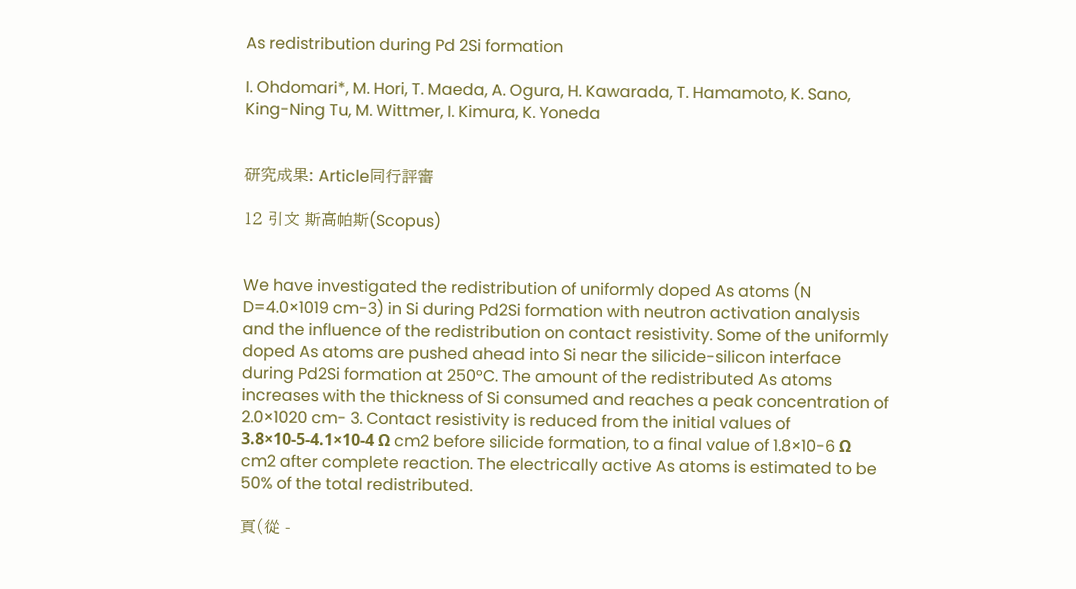As redistribution during Pd 2Si formation

I. Ohdomari*, M. Hori, T. Maeda, A. Ogura, H. Kawarada, T. Hamamoto, K. Sano, King-Ning Tu, M. Wittmer, I. Kimura, K. Yoneda


研究成果: Article同行評審

12 引文 斯高帕斯(Scopus)


We have investigated the redistribution of uniformly doped As atoms (N D=4.0×1019 cm-3) in Si during Pd2Si formation with neutron activation analysis and the influence of the redistribution on contact resistivity. Some of the uniformly doped As atoms are pushed ahead into Si near the silicide-silicon interface during Pd2Si formation at 250°C. The amount of the redistributed As atoms increases with the thickness of Si consumed and reaches a peak concentration of 2.0×1020 cm- 3. Contact resistivity is reduced from the initial values of 3.8×10-5-4.1×10-4 Ω cm2 before silicide formation, to a final value of 1.8×10-6 Ω cm2 after complete reaction. The electrically active As atoms is estimated to be 50% of the total redistributed.

頁(從 -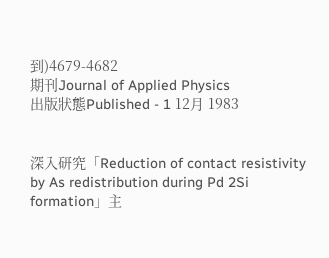到)4679-4682
期刊Journal of Applied Physics
出版狀態Published - 1 12月 1983


深入研究「Reduction of contact resistivity by As redistribution during Pd 2Si formation」主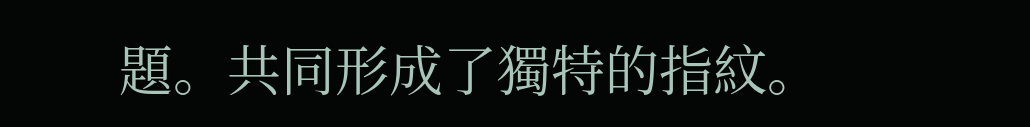題。共同形成了獨特的指紋。